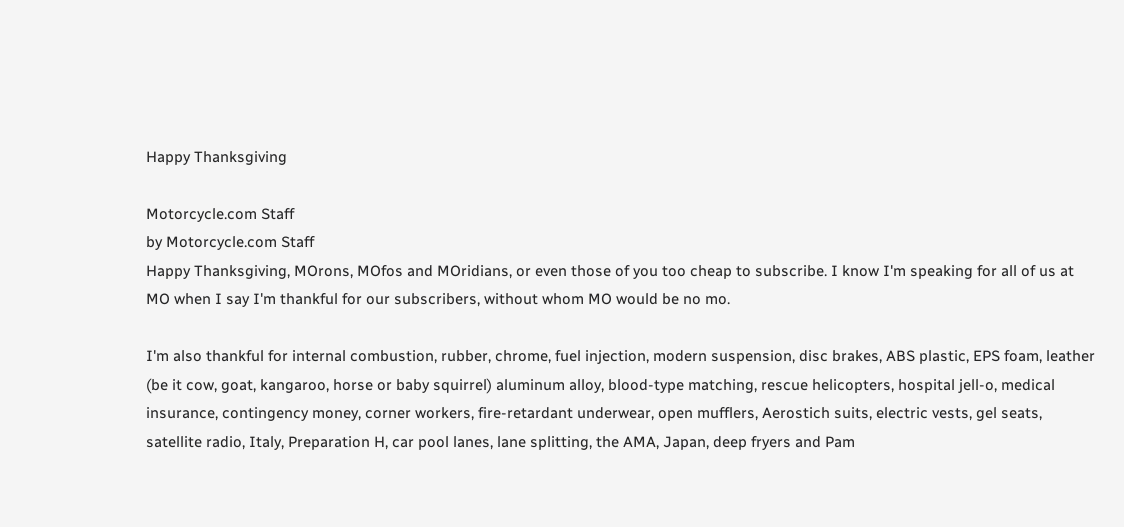Happy Thanksgiving

Motorcycle.com Staff
by Motorcycle.com Staff
Happy Thanksgiving, MOrons, MOfos and MOridians, or even those of you too cheap to subscribe. I know I'm speaking for all of us at MO when I say I'm thankful for our subscribers, without whom MO would be no mo.

I'm also thankful for internal combustion, rubber, chrome, fuel injection, modern suspension, disc brakes, ABS plastic, EPS foam, leather (be it cow, goat, kangaroo, horse or baby squirrel) aluminum alloy, blood-type matching, rescue helicopters, hospital jell-o, medical insurance, contingency money, corner workers, fire-retardant underwear, open mufflers, Aerostich suits, electric vests, gel seats, satellite radio, Italy, Preparation H, car pool lanes, lane splitting, the AMA, Japan, deep fryers and Pam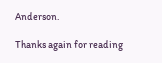Anderson.

Thanks again for reading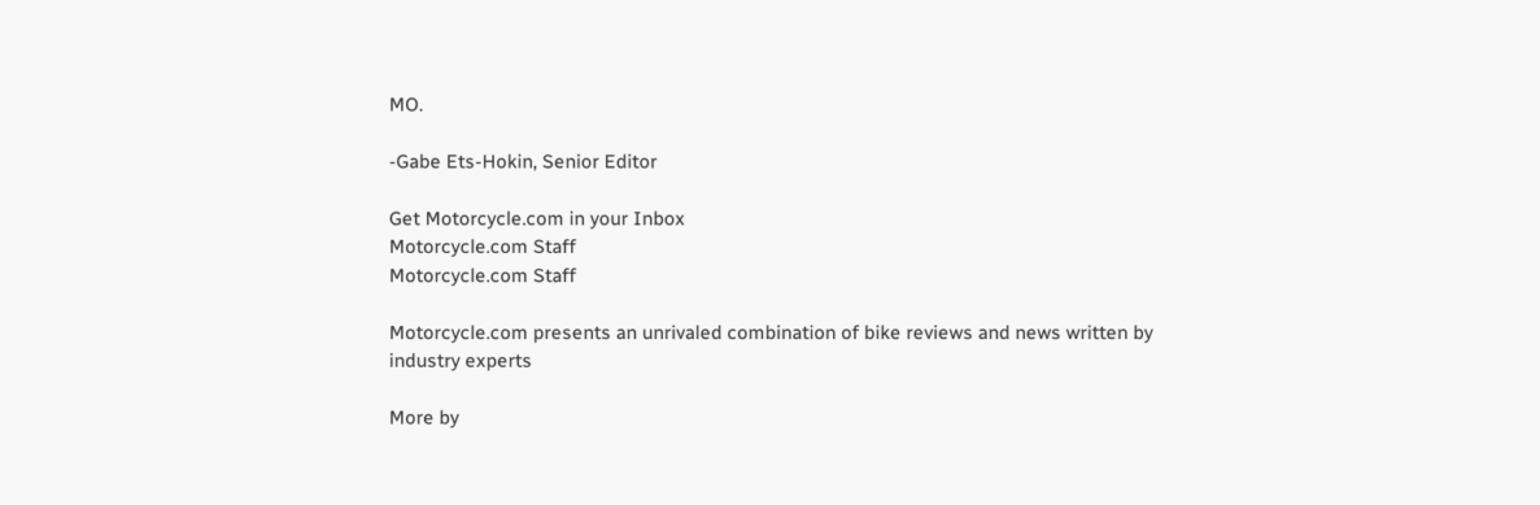MO.

-Gabe Ets-Hokin, Senior Editor

Get Motorcycle.com in your Inbox
Motorcycle.com Staff
Motorcycle.com Staff

Motorcycle.com presents an unrivaled combination of bike reviews and news written by industry experts

More by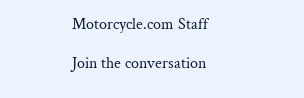Motorcycle.com Staff

Join the conversation